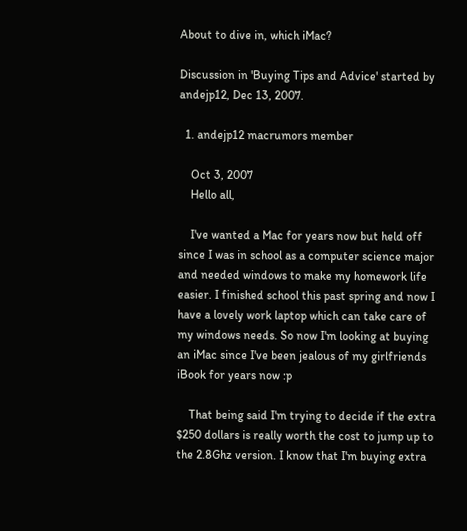About to dive in, which iMac?

Discussion in 'Buying Tips and Advice' started by andejp12, Dec 13, 2007.

  1. andejp12 macrumors member

    Oct 3, 2007
    Hello all,

    I've wanted a Mac for years now but held off since I was in school as a computer science major and needed windows to make my homework life easier. I finished school this past spring and now I have a lovely work laptop which can take care of my windows needs. So now I'm looking at buying an iMac since I've been jealous of my girlfriends iBook for years now :p

    That being said I'm trying to decide if the extra $250 dollars is really worth the cost to jump up to the 2.8Ghz version. I know that I'm buying extra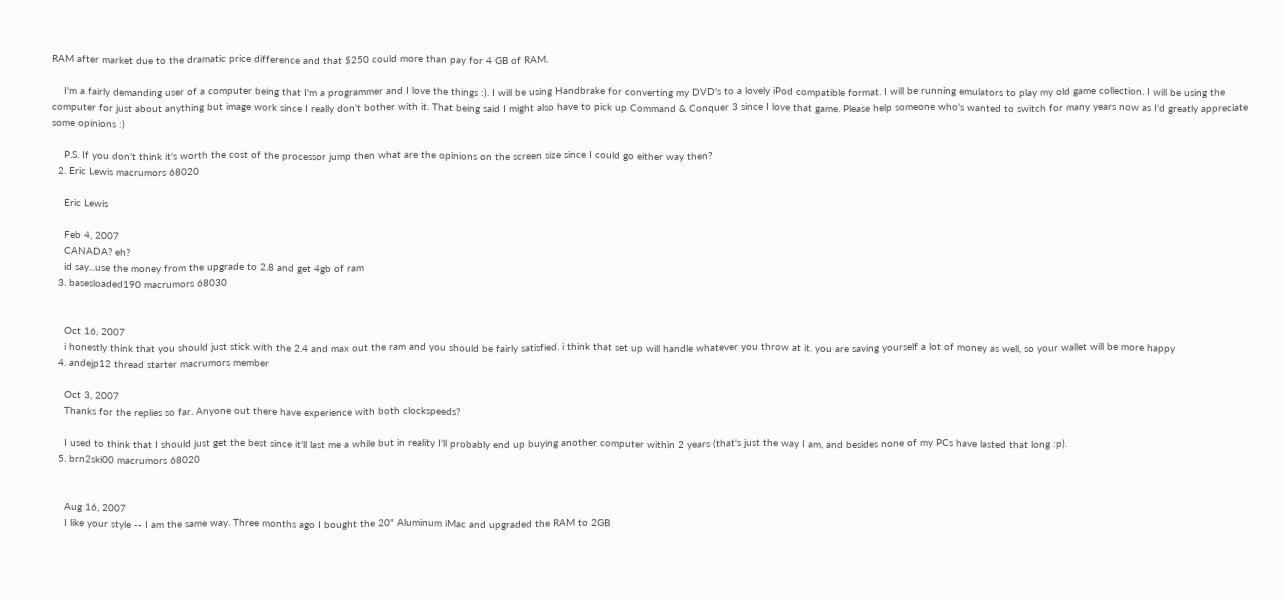RAM after market due to the dramatic price difference and that $250 could more than pay for 4 GB of RAM.

    I'm a fairly demanding user of a computer being that I'm a programmer and I love the things :). I will be using Handbrake for converting my DVD's to a lovely iPod compatible format. I will be running emulators to play my old game collection. I will be using the computer for just about anything but image work since I really don't bother with it. That being said I might also have to pick up Command & Conquer 3 since I love that game. Please help someone who's wanted to switch for many years now as I'd greatly appreciate some opinions :)

    P.S. If you don't think it's worth the cost of the processor jump then what are the opinions on the screen size since I could go either way then?
  2. Eric Lewis macrumors 68020

    Eric Lewis

    Feb 4, 2007
    CANADA? eh?
    id say...use the money from the upgrade to 2.8 and get 4gb of ram
  3. basesloaded190 macrumors 68030


    Oct 16, 2007
    i honestly think that you should just stick with the 2.4 and max out the ram and you should be fairly satisfied. i think that set up will handle whatever you throw at it. you are saving yourself a lot of money as well, so your wallet will be more happy
  4. andejp12 thread starter macrumors member

    Oct 3, 2007
    Thanks for the replies so far. Anyone out there have experience with both clockspeeds?

    I used to think that I should just get the best since it'll last me a while but in reality I'll probably end up buying another computer within 2 years (that's just the way I am, and besides none of my PCs have lasted that long :p).
  5. brn2ski00 macrumors 68020


    Aug 16, 2007
    I like your style -- I am the same way. Three months ago I bought the 20" Aluminum iMac and upgraded the RAM to 2GB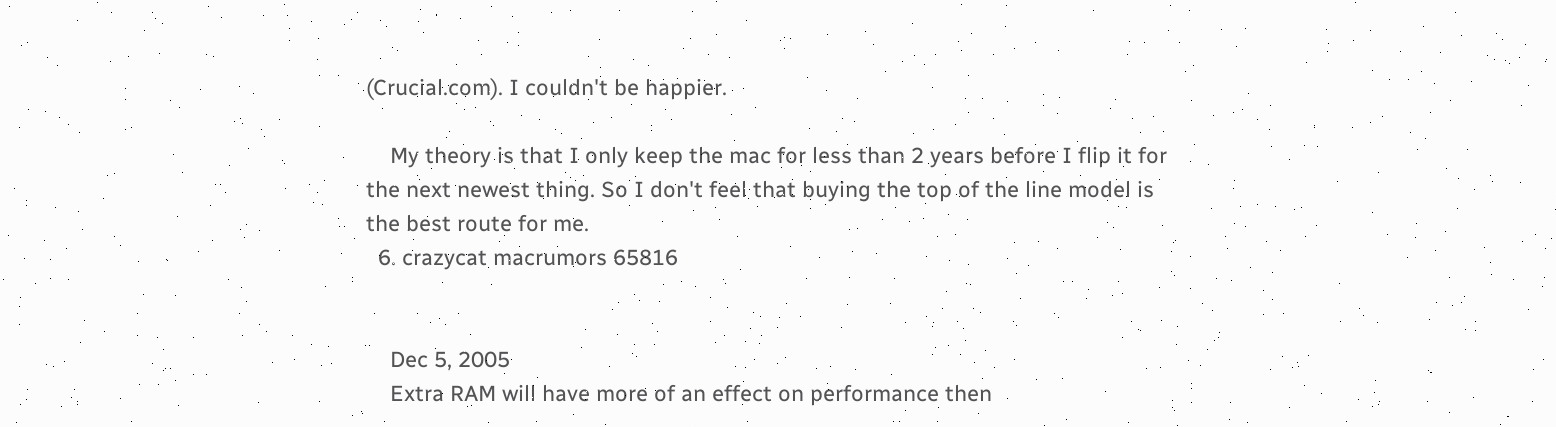(Crucial.com). I couldn't be happier.

    My theory is that I only keep the mac for less than 2 years before I flip it for the next newest thing. So I don't feel that buying the top of the line model is the best route for me.
  6. crazycat macrumors 65816


    Dec 5, 2005
    Extra RAM will have more of an effect on performance then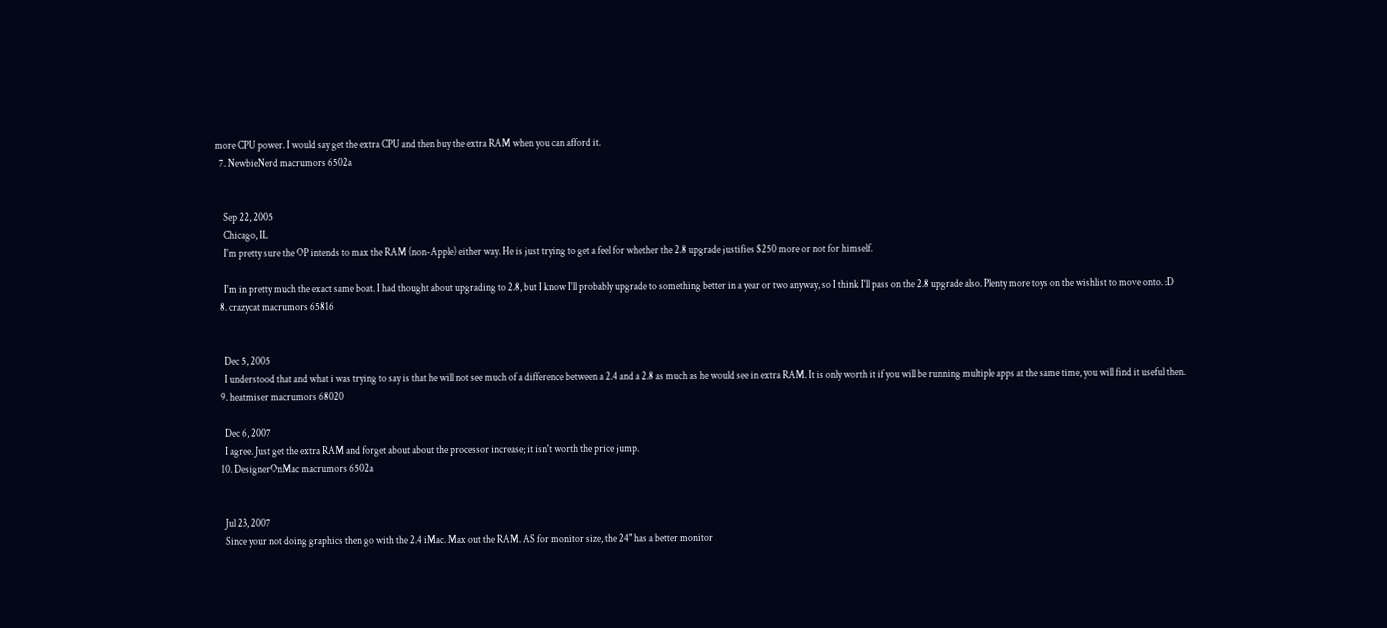more CPU power. I would say get the extra CPU and then buy the extra RAM when you can afford it.
  7. NewbieNerd macrumors 6502a


    Sep 22, 2005
    Chicago, IL
    I'm pretty sure the OP intends to max the RAM (non-Apple) either way. He is just trying to get a feel for whether the 2.8 upgrade justifies $250 more or not for himself.

    I'm in pretty much the exact same boat. I had thought about upgrading to 2.8, but I know I'll probably upgrade to something better in a year or two anyway, so I think I'll pass on the 2.8 upgrade also. Plenty more toys on the wishlist to move onto. :D
  8. crazycat macrumors 65816


    Dec 5, 2005
    I understood that and what i was trying to say is that he will not see much of a difference between a 2.4 and a 2.8 as much as he would see in extra RAM. It is only worth it if you will be running multiple apps at the same time, you will find it useful then.
  9. heatmiser macrumors 68020

    Dec 6, 2007
    I agree. Just get the extra RAM and forget about about the processor increase; it isn't worth the price jump.
  10. DesignerOnMac macrumors 6502a


    Jul 23, 2007
    Since your not doing graphics then go with the 2.4 iMac. Max out the RAM. AS for monitor size, the 24" has a better monitor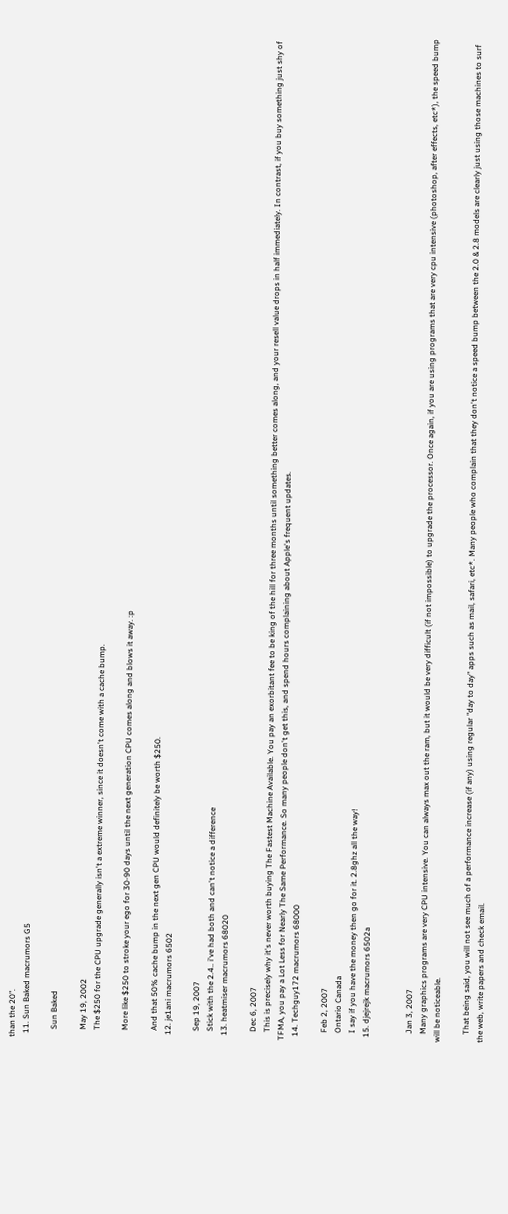than the 20".
  11. Sun Baked macrumors G5

    Sun Baked

    May 19, 2002
    The $250 for the CPU upgrade generally isn't a extreme winner, since it doesn't come with a cache bump.

    More like $250 to stroke your ego for 30-90 days until the next generation CPU comes along and blows it away. :p

    And that 50% cache bump in the next gen CPU would definitely be worth $250.
  12. je1ani macrumors 6502

    Sep 19, 2007
    Stick with the 2.4.. i've had both and can't notice a difference
  13. heatmiser macrumors 68020

    Dec 6, 2007
    This is precisely why it's never worth buying The Fastest Machine Available. You pay an exorbitant fee to be king of the hill for three months until something better comes along, and your resell value drops in half immediately. In contrast, if you buy something just shy of TFMA, you pay a Lot Less for Nearly The Same Performance. So many people don't get this, and spend hours complaining about Apple's frequent updates.
  14. Techguy172 macrumors 68000

    Feb 2, 2007
    Ontario Canada
    I say if you have the money then go for it. 2.8ghz all the way!
  15. djejrejk macrumors 6502a


    Jan 3, 2007
    Many graphics programs are very CPU intensive. You can always max out the ram, but it would be very difficult (if not impossible) to upgrade the processor. Once again, if you are using programs that are very cpu intensive (photoshop, after effects, etc*), the speed bump will be noticeable.

    That being said, you will not see much of a performance increase (if any) using regular "day to day" apps such as mail, safari, etc*. Many people who complain that they don't notice a speed bump between the 2.0 & 2.8 models are clearly just using those machines to surf the web, write papers and check email.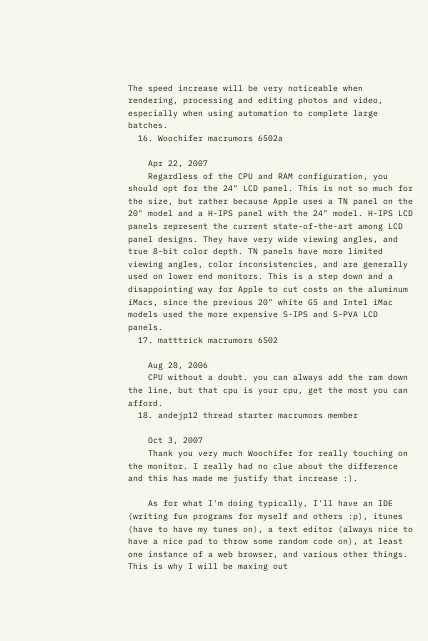The speed increase will be very noticeable when rendering, processing and editing photos and video, especially when using automation to complete large batches.
  16. Woochifer macrumors 6502a

    Apr 22, 2007
    Regardless of the CPU and RAM configuration, you should opt for the 24" LCD panel. This is not so much for the size, but rather because Apple uses a TN panel on the 20" model and a H-IPS panel with the 24" model. H-IPS LCD panels represent the current state-of-the-art among LCD panel designs. They have very wide viewing angles, and true 8-bit color depth. TN panels have more limited viewing angles, color inconsistencies, and are generally used on lower end monitors. This is a step down and a disappointing way for Apple to cut costs on the aluminum iMacs, since the previous 20" white G5 and Intel iMac models used the more expensive S-IPS and S-PVA LCD panels.
  17. matttrick macrumors 6502

    Aug 28, 2006
    CPU without a doubt. you can always add the ram down the line, but that cpu is your cpu, get the most you can afford.
  18. andejp12 thread starter macrumors member

    Oct 3, 2007
    Thank you very much Woochifer for really touching on the monitor. I really had no clue about the difference and this has made me justify that increase :).

    As for what I'm doing typically, I'll have an IDE (writing fun programs for myself and others :p), itunes (have to have my tunes on), a text editor (always nice to have a nice pad to throw some random code on), at least one instance of a web browser, and various other things. This is why I will be maxing out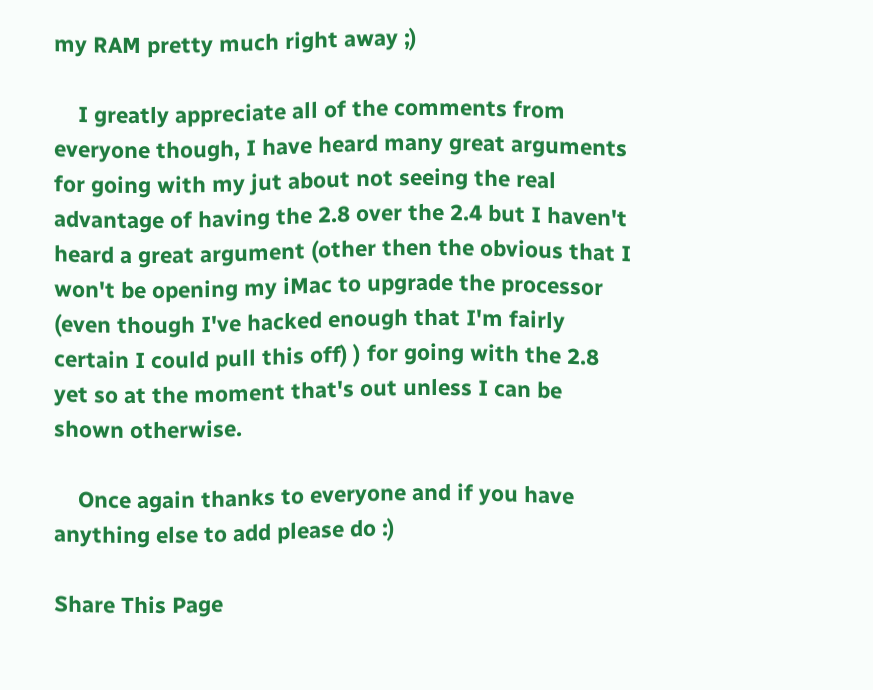my RAM pretty much right away ;)

    I greatly appreciate all of the comments from everyone though, I have heard many great arguments for going with my jut about not seeing the real advantage of having the 2.8 over the 2.4 but I haven't heard a great argument (other then the obvious that I won't be opening my iMac to upgrade the processor (even though I've hacked enough that I'm fairly certain I could pull this off) ) for going with the 2.8 yet so at the moment that's out unless I can be shown otherwise.

    Once again thanks to everyone and if you have anything else to add please do :)

Share This Page